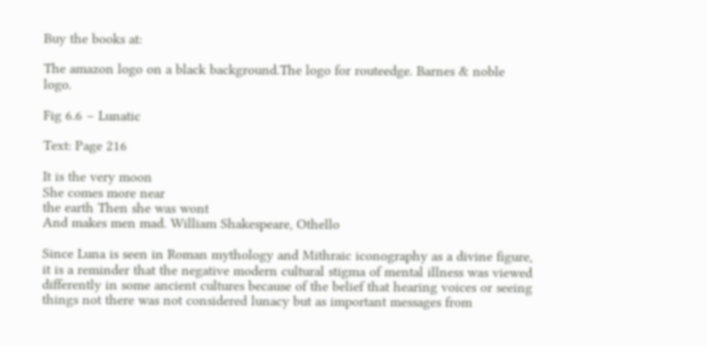Buy the books at:

The amazon logo on a black background.The logo for routeedge. Barnes & noble logo.

Fig 6.6 – Lunatic

Text: Page 216

It is the very moon
She comes more near
the earth Then she was wont
And makes men mad. William Shakespeare, Othello

Since Luna is seen in Roman mythology and Mithraic iconography as a divine figure, it is a reminder that the negative modern cultural stigma of mental illness was viewed differently in some ancient cultures because of the belief that hearing voices or seeing things not there was not considered lunacy but as important messages from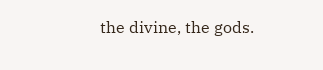the divine, the gods.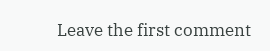Leave the first comment